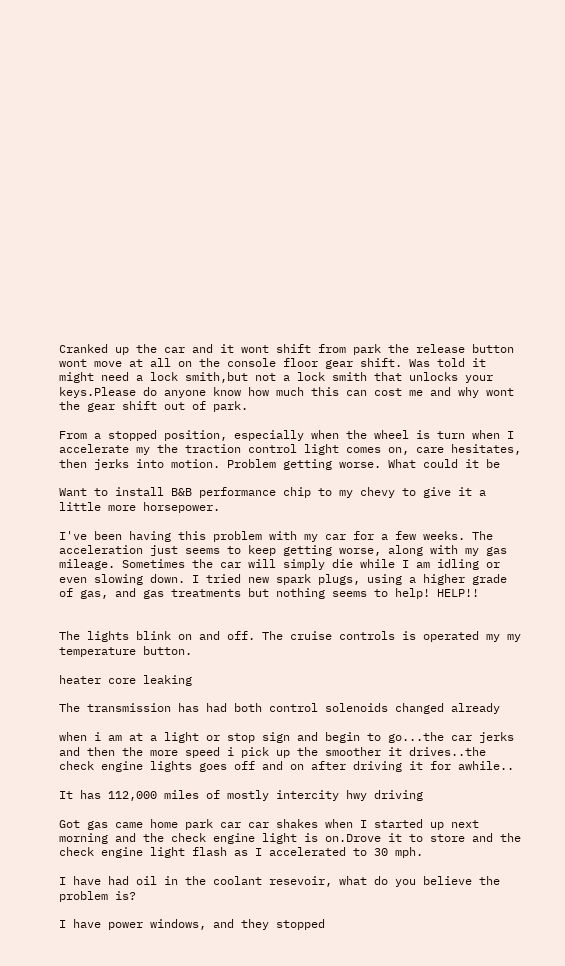Cranked up the car and it wont shift from park the release button wont move at all on the console floor gear shift. Was told it might need a lock smith,but not a lock smith that unlocks your keys.Please do anyone know how much this can cost me and why wont the gear shift out of park.

From a stopped position, especially when the wheel is turn when I accelerate my the traction control light comes on, care hesitates, then jerks into motion. Problem getting worse. What could it be

Want to install B&B performance chip to my chevy to give it a little more horsepower.

I've been having this problem with my car for a few weeks. The acceleration just seems to keep getting worse, along with my gas mileage. Sometimes the car will simply die while I am idling or even slowing down. I tried new spark plugs, using a higher grade of gas, and gas treatments but nothing seems to help! HELP!!


The lights blink on and off. The cruise controls is operated my my temperature button.

heater core leaking

The transmission has had both control solenoids changed already

when i am at a light or stop sign and begin to go...the car jerks and then the more speed i pick up the smoother it drives..the check engine lights goes off and on after driving it for awhile..

It has 112,000 miles of mostly intercity hwy driving

Got gas came home park car car shakes when I started up next morning and the check engine light is on.Drove it to store and the check engine light flash as I accelerated to 30 mph.

I have had oil in the coolant resevoir, what do you believe the problem is?

I have power windows, and they stopped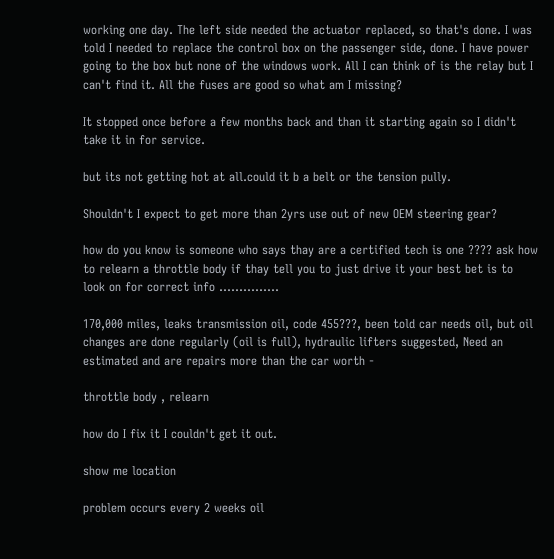working one day. The left side needed the actuator replaced, so that's done. I was told I needed to replace the control box on the passenger side, done. I have power going to the box but none of the windows work. All I can think of is the relay but I can't find it. All the fuses are good so what am I missing?

It stopped once before a few months back and than it starting again so I didn't take it in for service.

but its not getting hot at all.could it b a belt or the tension pully.

Shouldn't I expect to get more than 2yrs use out of new OEM steering gear?

how do you know is someone who says thay are a certified tech is one ???? ask how to relearn a throttle body if thay tell you to just drive it your best bet is to look on for correct info ...............

170,000 miles, leaks transmission oil, code 455???, been told car needs oil, but oil changes are done regularly (oil is full), hydraulic lifters suggested, Need an estimated and are repairs more than the car worth -

throttle body , relearn

how do I fix it I couldn't get it out.

show me location

problem occurs every 2 weeks oil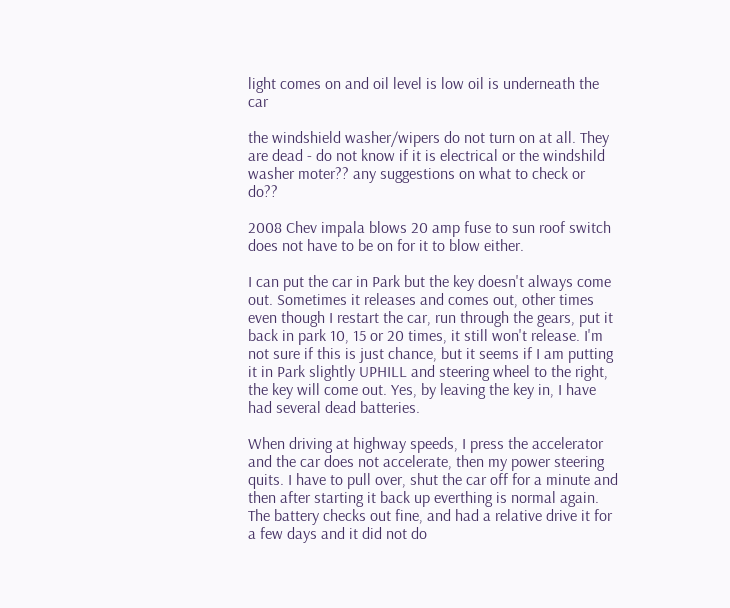light comes on and oil level is low oil is underneath the car

the windshield washer/wipers do not turn on at all. They are dead - do not know if it is electrical or the windshild washer moter?? any suggestions on what to check or do??

2008 Chev impala blows 20 amp fuse to sun roof switch does not have to be on for it to blow either.

I can put the car in Park but the key doesn't always come out. Sometimes it releases and comes out, other times even though I restart the car, run through the gears, put it back in park 10, 15 or 20 times, it still won't release. I'm not sure if this is just chance, but it seems if I am putting it in Park slightly UPHILL and steering wheel to the right, the key will come out. Yes, by leaving the key in, I have had several dead batteries.

When driving at highway speeds, I press the accelerator and the car does not accelerate, then my power steering quits. I have to pull over, shut the car off for a minute and then after starting it back up everthing is normal again. The battery checks out fine, and had a relative drive it for a few days and it did not do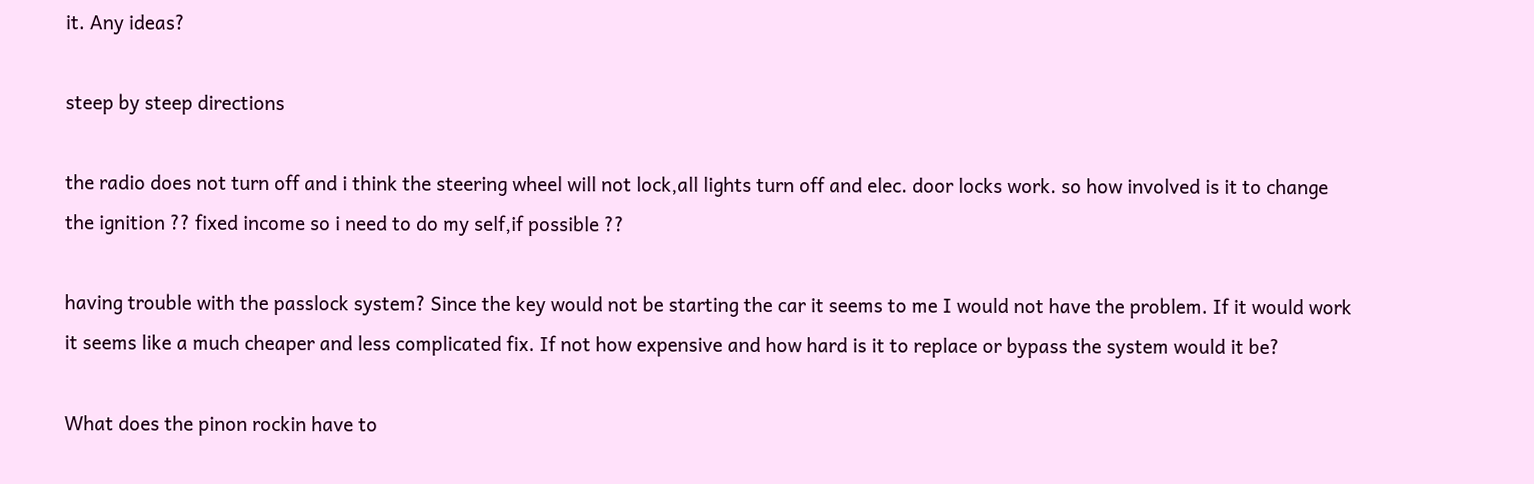it. Any ideas?

steep by steep directions

the radio does not turn off and i think the steering wheel will not lock,all lights turn off and elec. door locks work. so how involved is it to change the ignition ?? fixed income so i need to do my self,if possible ??

having trouble with the passlock system? Since the key would not be starting the car it seems to me I would not have the problem. If it would work it seems like a much cheaper and less complicated fix. If not how expensive and how hard is it to replace or bypass the system would it be?

What does the pinon rockin have to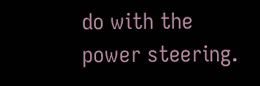do with the power steering.